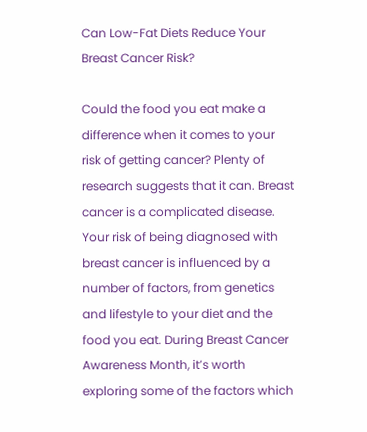Can Low-Fat Diets Reduce Your Breast Cancer Risk?

Could the food you eat make a difference when it comes to your risk of getting cancer? Plenty of research suggests that it can. Breast cancer is a complicated disease. Your risk of being diagnosed with breast cancer is influenced by a number of factors, from genetics and lifestyle to your diet and the food you eat. During Breast Cancer Awareness Month, it’s worth exploring some of the factors which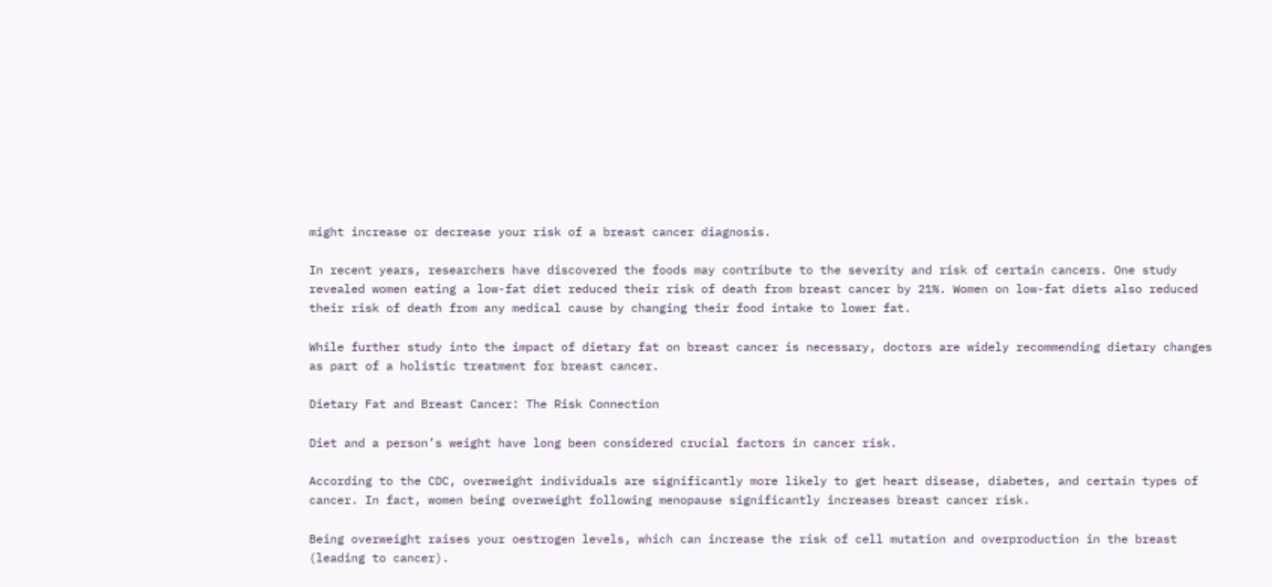might increase or decrease your risk of a breast cancer diagnosis.

In recent years, researchers have discovered the foods may contribute to the severity and risk of certain cancers. One study revealed women eating a low-fat diet reduced their risk of death from breast cancer by 21%. Women on low-fat diets also reduced their risk of death from any medical cause by changing their food intake to lower fat.

While further study into the impact of dietary fat on breast cancer is necessary, doctors are widely recommending dietary changes as part of a holistic treatment for breast cancer.

Dietary Fat and Breast Cancer: The Risk Connection

Diet and a person’s weight have long been considered crucial factors in cancer risk.

According to the CDC, overweight individuals are significantly more likely to get heart disease, diabetes, and certain types of cancer. In fact, women being overweight following menopause significantly increases breast cancer risk.

Being overweight raises your oestrogen levels, which can increase the risk of cell mutation and overproduction in the breast (leading to cancer).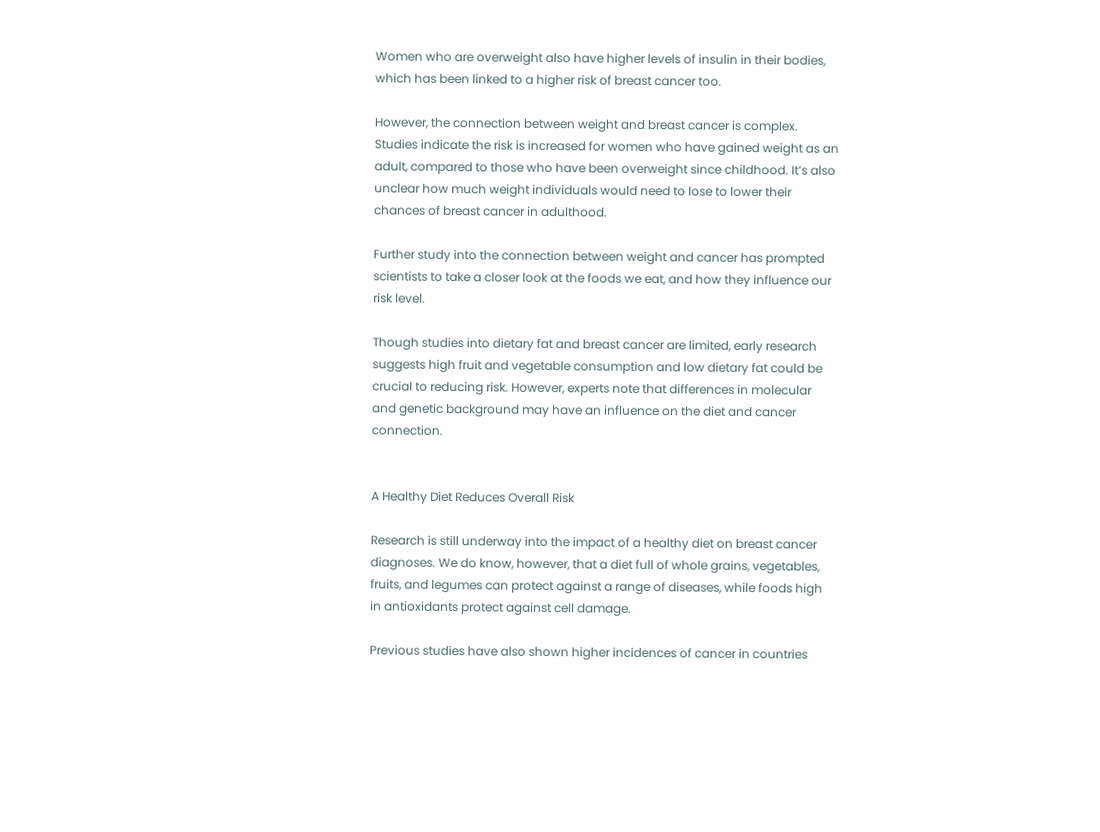Women who are overweight also have higher levels of insulin in their bodies, which has been linked to a higher risk of breast cancer too.

However, the connection between weight and breast cancer is complex. Studies indicate the risk is increased for women who have gained weight as an adult, compared to those who have been overweight since childhood. It’s also unclear how much weight individuals would need to lose to lower their chances of breast cancer in adulthood.

Further study into the connection between weight and cancer has prompted scientists to take a closer look at the foods we eat, and how they influence our risk level.

Though studies into dietary fat and breast cancer are limited, early research suggests high fruit and vegetable consumption and low dietary fat could be crucial to reducing risk. However, experts note that differences in molecular and genetic background may have an influence on the diet and cancer connection.


A Healthy Diet Reduces Overall Risk

Research is still underway into the impact of a healthy diet on breast cancer diagnoses. We do know, however, that a diet full of whole grains, vegetables, fruits, and legumes can protect against a range of diseases, while foods high in antioxidants protect against cell damage.

Previous studies have also shown higher incidences of cancer in countries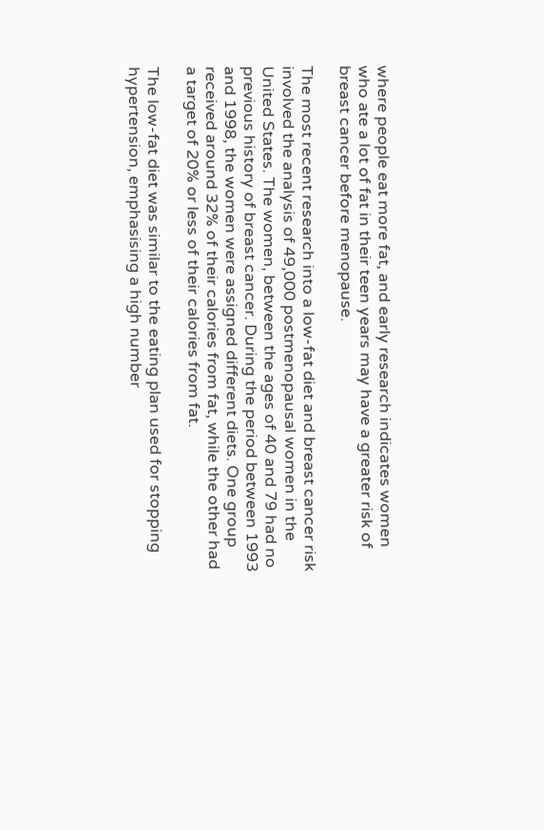where people eat more fat, and early research indicates women who ate a lot of fat in their teen years may have a greater risk of breast cancer before menopause.

The most recent research into a low-fat diet and breast cancer risk involved the analysis of 49,000 postmenopausal women in the United States. The women, between the ages of 40 and 79 had no previous history of breast cancer. During the period between 1993 and 1998, the women were assigned different diets. One group received around 32% of their calories from fat, while the other had a target of 20% or less of their calories from fat.

The low-fat diet was similar to the eating plan used for stopping hypertension, emphasising a high number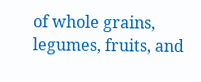of whole grains, legumes, fruits, and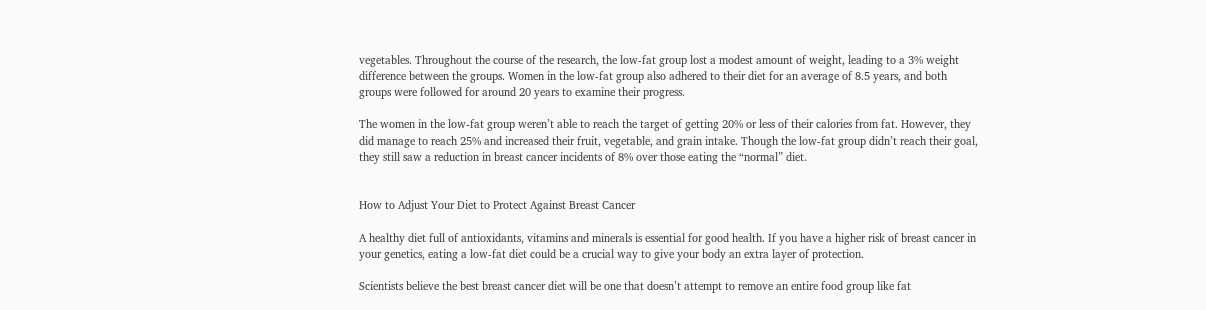vegetables. Throughout the course of the research, the low-fat group lost a modest amount of weight, leading to a 3% weight difference between the groups. Women in the low-fat group also adhered to their diet for an average of 8.5 years, and both groups were followed for around 20 years to examine their progress.

The women in the low-fat group weren’t able to reach the target of getting 20% or less of their calories from fat. However, they did manage to reach 25% and increased their fruit, vegetable, and grain intake. Though the low-fat group didn’t reach their goal, they still saw a reduction in breast cancer incidents of 8% over those eating the “normal” diet.


How to Adjust Your Diet to Protect Against Breast Cancer

A healthy diet full of antioxidants, vitamins and minerals is essential for good health. If you have a higher risk of breast cancer in your genetics, eating a low-fat diet could be a crucial way to give your body an extra layer of protection.

Scientists believe the best breast cancer diet will be one that doesn’t attempt to remove an entire food group like fat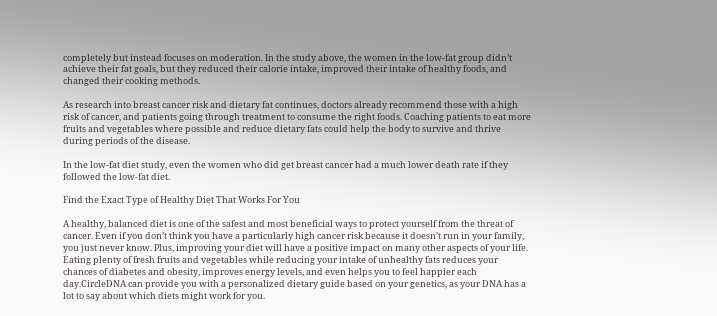completely but instead focuses on moderation. In the study above, the women in the low-fat group didn’t achieve their fat goals, but they reduced their calorie intake, improved their intake of healthy foods, and changed their cooking methods.

As research into breast cancer risk and dietary fat continues, doctors already recommend those with a high risk of cancer, and patients going through treatment to consume the right foods. Coaching patients to eat more fruits and vegetables where possible and reduce dietary fats could help the body to survive and thrive during periods of the disease.

In the low-fat diet study, even the women who did get breast cancer had a much lower death rate if they followed the low-fat diet.

Find the Exact Type of Healthy Diet That Works For You

A healthy, balanced diet is one of the safest and most beneficial ways to protect yourself from the threat of cancer. Even if you don’t think you have a particularly high cancer risk because it doesn’t run in your family, you just never know. Plus, improving your diet will have a positive impact on many other aspects of your life. Eating plenty of fresh fruits and vegetables while reducing your intake of unhealthy fats reduces your chances of diabetes and obesity, improves energy levels, and even helps you to feel happier each day.CircleDNA can provide you with a personalized dietary guide based on your genetics, as your DNA has a lot to say about which diets might work for you.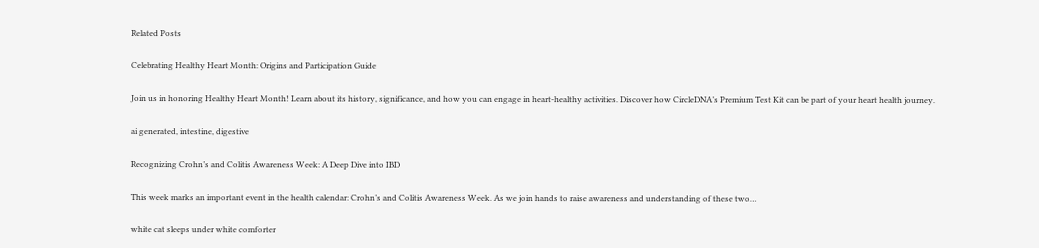Related Posts

Celebrating Healthy Heart Month: Origins and Participation Guide

Join us in honoring Healthy Heart Month! Learn about its history, significance, and how you can engage in heart-healthy activities. Discover how CircleDNA’s Premium Test Kit can be part of your heart health journey.

ai generated, intestine, digestive

Recognizing Crohn’s and Colitis Awareness Week: A Deep Dive into IBD

This week marks an important event in the health calendar: Crohn’s and Colitis Awareness Week. As we join hands to raise awareness and understanding of these two…

white cat sleeps under white comforter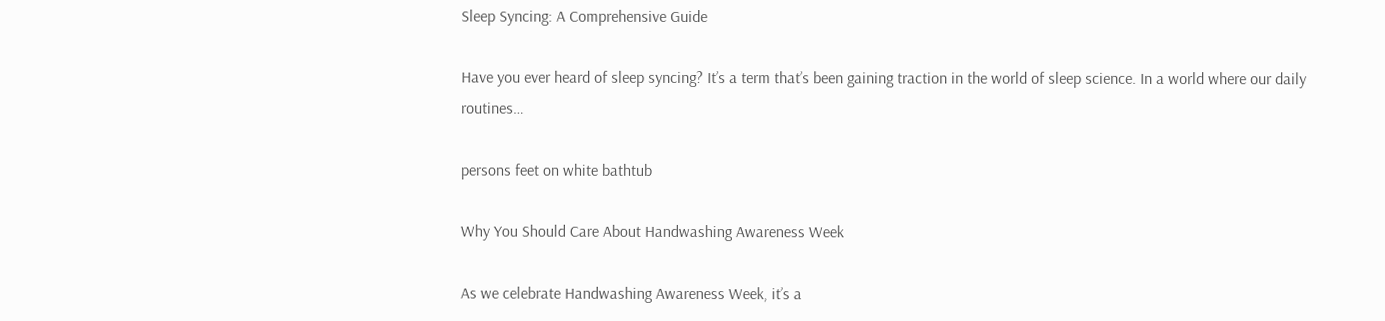Sleep Syncing: A Comprehensive Guide

Have you ever heard of sleep syncing? It’s a term that’s been gaining traction in the world of sleep science. In a world where our daily routines…

persons feet on white bathtub

Why You Should Care About Handwashing Awareness Week

As we celebrate Handwashing Awareness Week, it’s a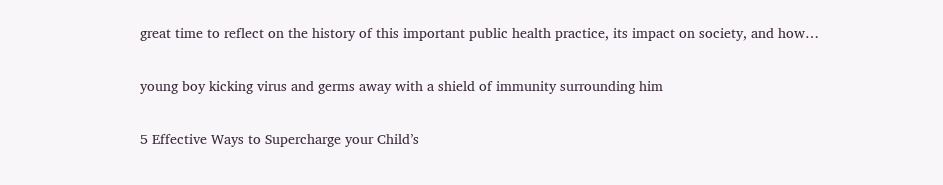great time to reflect on the history of this important public health practice, its impact on society, and how…

young boy kicking virus and germs away with a shield of immunity surrounding him

5 Effective Ways to Supercharge your Child’s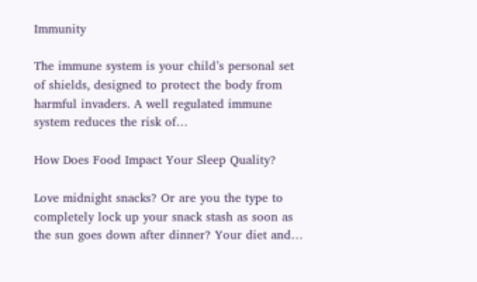Immunity

The immune system is your child’s personal set of shields, designed to protect the body from harmful invaders. A well regulated immune system reduces the risk of…

How Does Food Impact Your Sleep Quality?

Love midnight snacks? Or are you the type to completely lock up your snack stash as soon as the sun goes down after dinner? Your diet and…